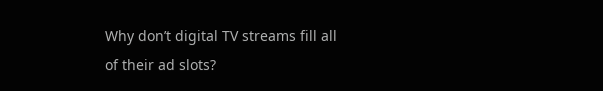Why don’t digital TV streams fill all of their ad slots?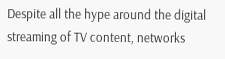Despite all the hype around the digital streaming of TV content, networks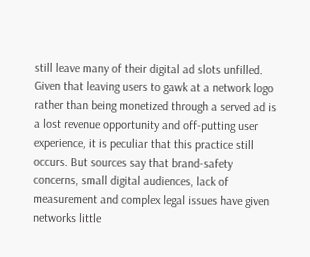still leave many of their digital ad slots unfilled. Given that leaving users to gawk at a network logo rather than being monetized through a served ad is a lost revenue opportunity and off-putting user experience, it is peculiar that this practice still occurs. But sources say that brand-safety concerns, small digital audiences, lack of measurement and complex legal issues have given networks little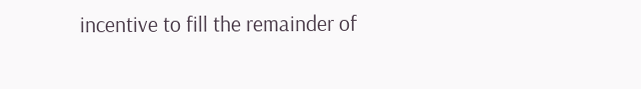incentive to fill the remainder of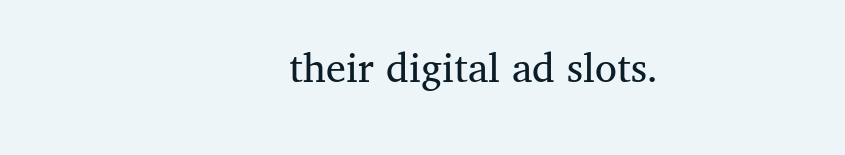their digital ad slots.